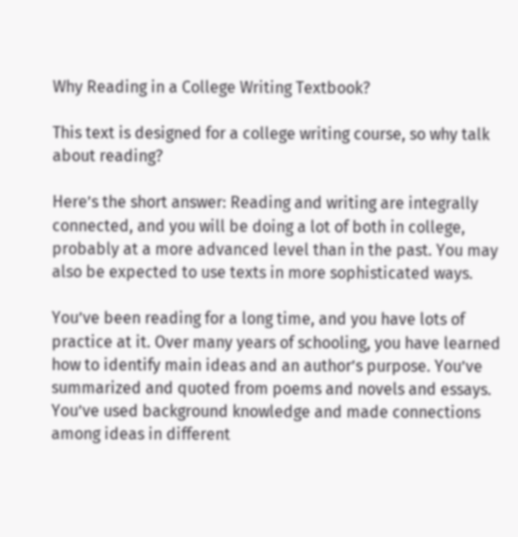Why Reading in a College Writing Textbook?

This text is designed for a college writing course, so why talk about reading?

Here’s the short answer: Reading and writing are integrally connected, and you will be doing a lot of both in college, probably at a more advanced level than in the past. You may also be expected to use texts in more sophisticated ways.

You’ve been reading for a long time, and you have lots of practice at it. Over many years of schooling, you have learned how to identify main ideas and an author’s purpose. You’ve summarized and quoted from poems and novels and essays. You’ve used background knowledge and made connections among ideas in different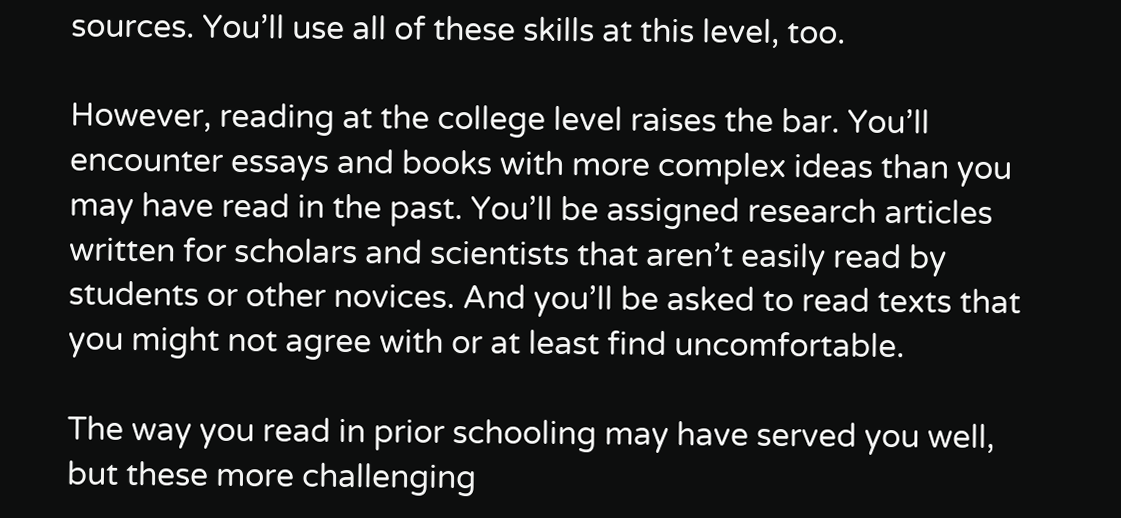sources. You’ll use all of these skills at this level, too.

However, reading at the college level raises the bar. You’ll encounter essays and books with more complex ideas than you may have read in the past. You’ll be assigned research articles written for scholars and scientists that aren’t easily read by students or other novices. And you’ll be asked to read texts that you might not agree with or at least find uncomfortable.

The way you read in prior schooling may have served you well, but these more challenging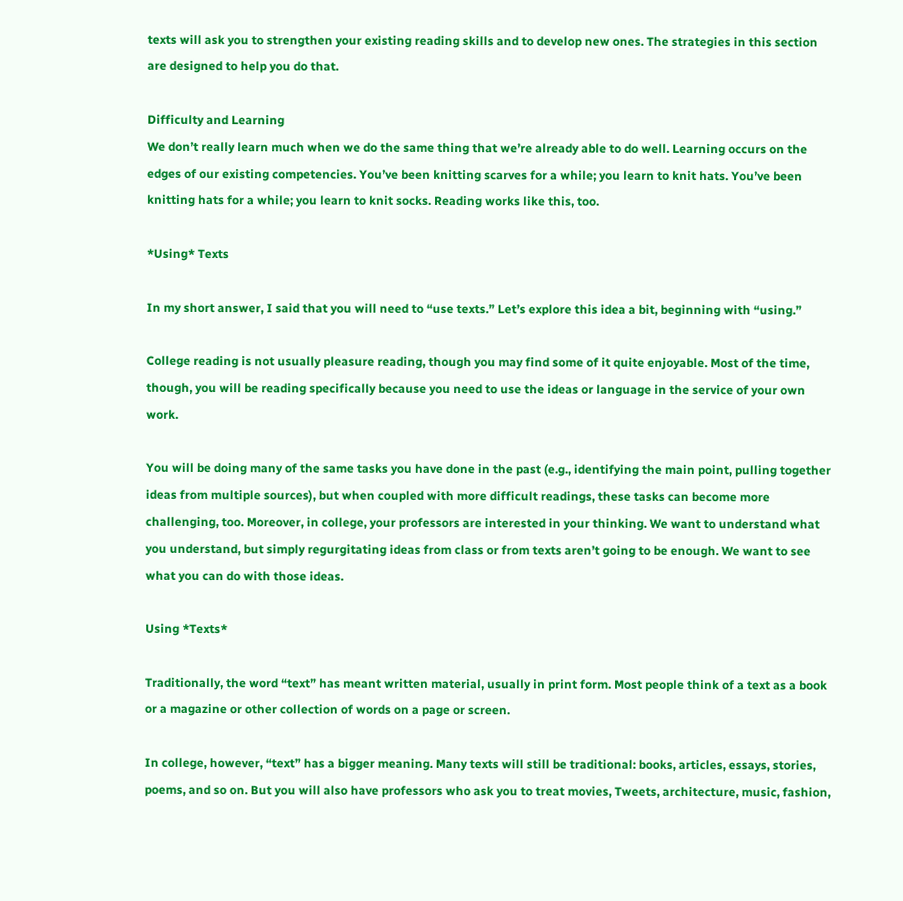texts will ask you to strengthen your existing reading skills and to develop new ones. The strategies in this section are designed to help you do that.

Difficulty and Learning
We don’t really learn much when we do the same thing that we’re already able to do well. Learning occurs on the edges of our existing competencies. You’ve been knitting scarves for a while; you learn to knit hats. You’ve been knitting hats for a while; you learn to knit socks. Reading works like this, too.

*Using* Texts

In my short answer, I said that you will need to “use texts.” Let’s explore this idea a bit, beginning with “using.”

College reading is not usually pleasure reading, though you may find some of it quite enjoyable. Most of the time, though, you will be reading specifically because you need to use the ideas or language in the service of your own work.

You will be doing many of the same tasks you have done in the past (e.g., identifying the main point, pulling together ideas from multiple sources), but when coupled with more difficult readings, these tasks can become more challenging, too. Moreover, in college, your professors are interested in your thinking. We want to understand what you understand, but simply regurgitating ideas from class or from texts aren’t going to be enough. We want to see what you can do with those ideas.

Using *Texts*

Traditionally, the word “text” has meant written material, usually in print form. Most people think of a text as a book or a magazine or other collection of words on a page or screen.

In college, however, “text” has a bigger meaning. Many texts will still be traditional: books, articles, essays, stories, poems, and so on. But you will also have professors who ask you to treat movies, Tweets, architecture, music, fashion,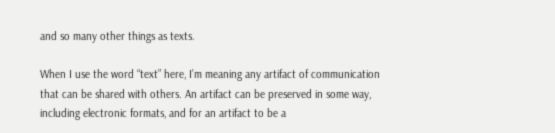and so many other things as texts.

When I use the word “text” here, I’m meaning any artifact of communication that can be shared with others. An artifact can be preserved in some way, including electronic formats, and for an artifact to be a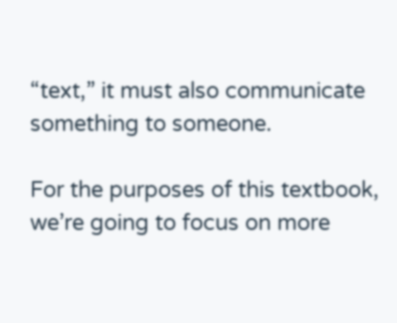“text,” it must also communicate something to someone.

For the purposes of this textbook, we’re going to focus on more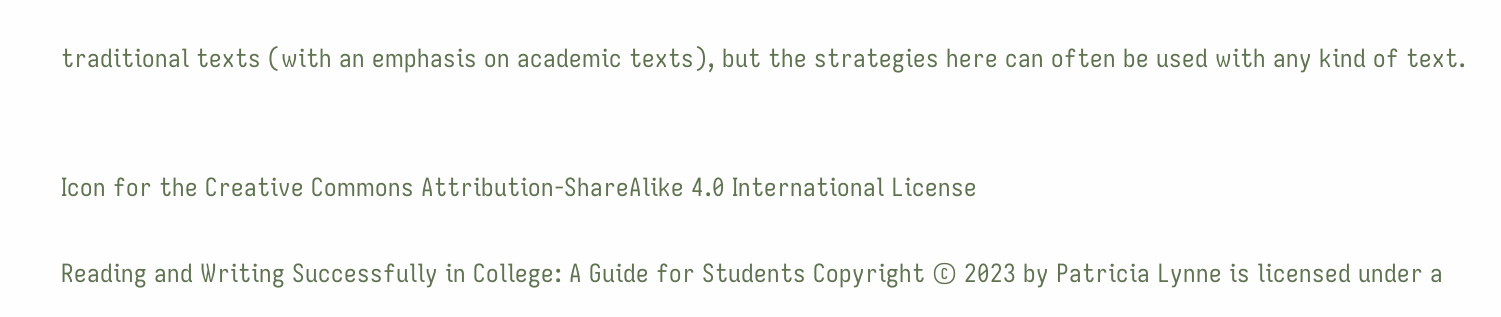traditional texts (with an emphasis on academic texts), but the strategies here can often be used with any kind of text.


Icon for the Creative Commons Attribution-ShareAlike 4.0 International License

Reading and Writing Successfully in College: A Guide for Students Copyright © 2023 by Patricia Lynne is licensed under a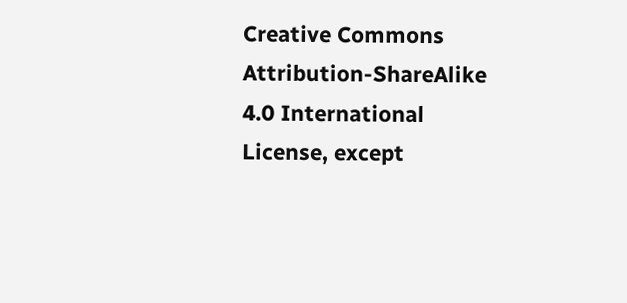Creative Commons Attribution-ShareAlike 4.0 International License, except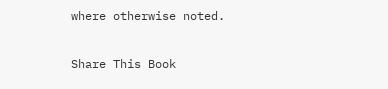where otherwise noted.

Share This Book